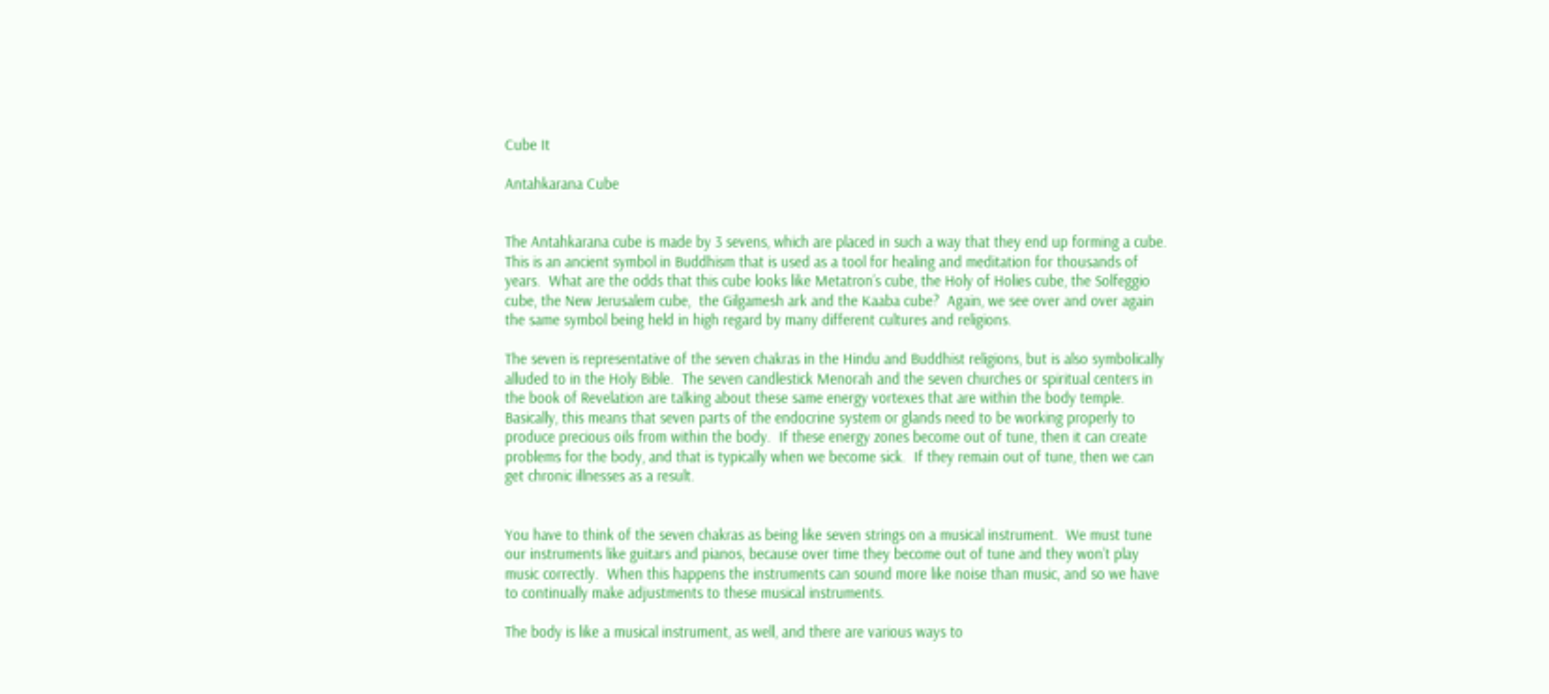Cube It

Antahkarana Cube


The Antahkarana cube is made by 3 sevens, which are placed in such a way that they end up forming a cube.  This is an ancient symbol in Buddhism that is used as a tool for healing and meditation for thousands of years.  What are the odds that this cube looks like Metatron’s cube, the Holy of Holies cube, the Solfeggio cube, the New Jerusalem cube,  the Gilgamesh ark and the Kaaba cube?  Again, we see over and over again the same symbol being held in high regard by many different cultures and religions.

The seven is representative of the seven chakras in the Hindu and Buddhist religions, but is also symbolically alluded to in the Holy Bible.  The seven candlestick Menorah and the seven churches or spiritual centers in the book of Revelation are talking about these same energy vortexes that are within the body temple.  Basically, this means that seven parts of the endocrine system or glands need to be working properly to produce precious oils from within the body.  If these energy zones become out of tune, then it can create problems for the body, and that is typically when we become sick.  If they remain out of tune, then we can get chronic illnesses as a result.


You have to think of the seven chakras as being like seven strings on a musical instrument.  We must tune our instruments like guitars and pianos, because over time they become out of tune and they won’t play music correctly.  When this happens the instruments can sound more like noise than music, and so we have to continually make adjustments to these musical instruments.

The body is like a musical instrument, as well, and there are various ways to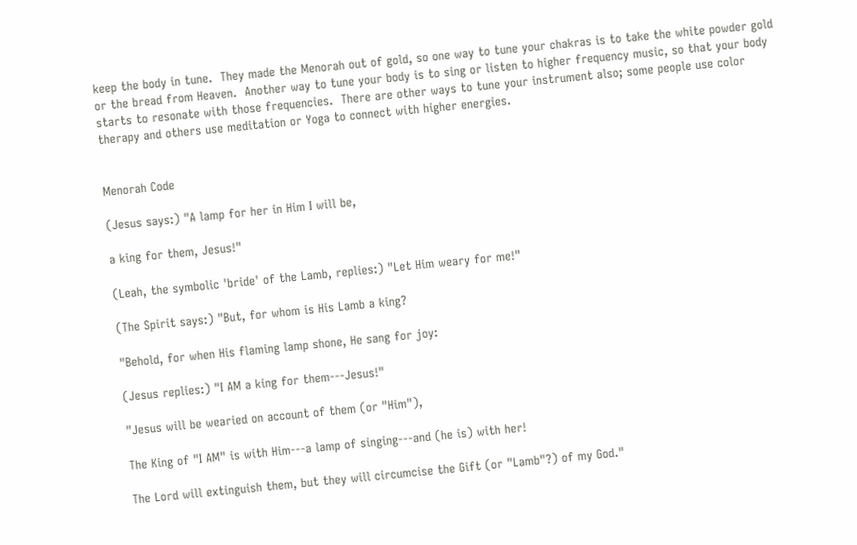keep the body in tune.  They made the Menorah out of gold, so one way to tune your chakras is to take the white powder gold or the bread from Heaven.  Another way to tune your body is to sing or listen to higher frequency music, so that your body starts to resonate with those frequencies.  There are other ways to tune your instrument also; some people use color therapy and others use meditation or Yoga to connect with higher energies.


Menorah Code

(Jesus says:) "A lamp for her in Him I will be,

a king for them, Jesus!"

(Leah, the symbolic 'bride' of the Lamb, replies:) "Let Him weary for me!"

(The Spirit says:) "But, for whom is His Lamb a king?

"Behold, for when His flaming lamp shone, He sang for joy:

(Jesus replies:) "I AM a king for them---Jesus!"

"Jesus will be wearied on account of them (or "Him"),

The King of "I AM" is with Him---a lamp of singing---and (he is) with her!

The Lord will extinguish them, but they will circumcise the Gift (or "Lamb"?) of my God."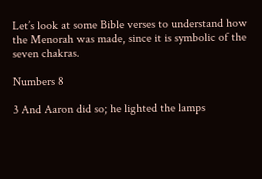Let’s look at some Bible verses to understand how the Menorah was made, since it is symbolic of the seven chakras.

Numbers 8

3 And Aaron did so; he lighted the lamps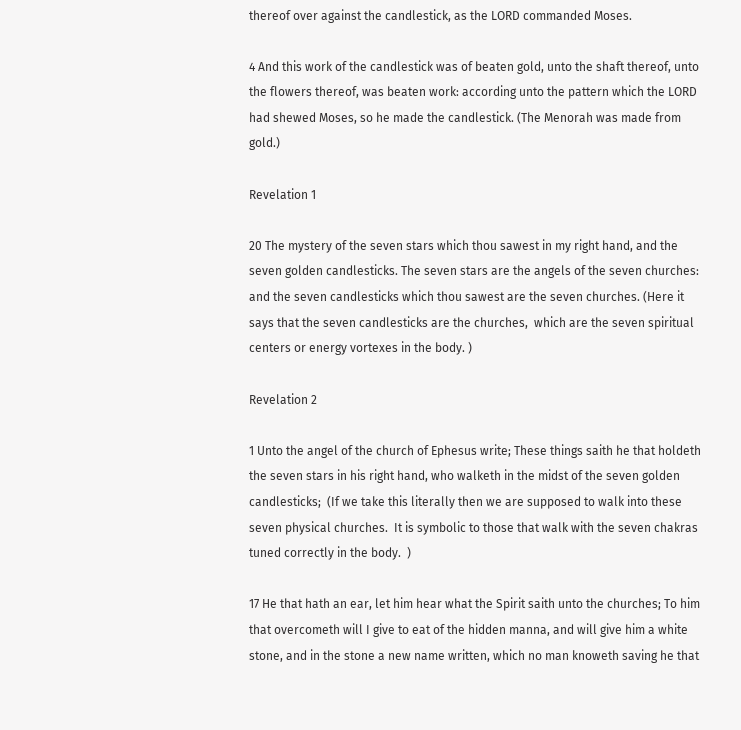thereof over against the candlestick, as the LORD commanded Moses.

4 And this work of the candlestick was of beaten gold, unto the shaft thereof, unto the flowers thereof, was beaten work: according unto the pattern which the LORD had shewed Moses, so he made the candlestick. (The Menorah was made from gold.)

Revelation 1

20 The mystery of the seven stars which thou sawest in my right hand, and the seven golden candlesticks. The seven stars are the angels of the seven churches: and the seven candlesticks which thou sawest are the seven churches. (Here it says that the seven candlesticks are the churches,  which are the seven spiritual centers or energy vortexes in the body. )

Revelation 2

1 Unto the angel of the church of Ephesus write; These things saith he that holdeth the seven stars in his right hand, who walketh in the midst of the seven golden candlesticks;  (If we take this literally then we are supposed to walk into these seven physical churches.  It is symbolic to those that walk with the seven chakras tuned correctly in the body.  )

17 He that hath an ear, let him hear what the Spirit saith unto the churches; To him that overcometh will I give to eat of the hidden manna, and will give him a white stone, and in the stone a new name written, which no man knoweth saving he that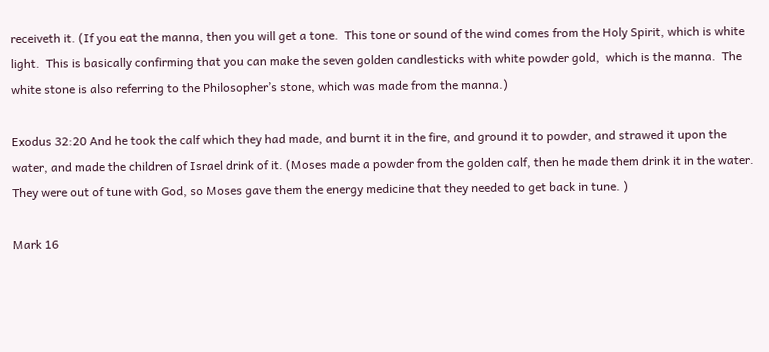receiveth it. (If you eat the manna, then you will get a tone.  This tone or sound of the wind comes from the Holy Spirit, which is white light.  This is basically confirming that you can make the seven golden candlesticks with white powder gold,  which is the manna.  The white stone is also referring to the Philosopher’s stone, which was made from the manna.)

Exodus 32:20 And he took the calf which they had made, and burnt it in the fire, and ground it to powder, and strawed it upon the water, and made the children of Israel drink of it. (Moses made a powder from the golden calf, then he made them drink it in the water.  They were out of tune with God, so Moses gave them the energy medicine that they needed to get back in tune. )

Mark 16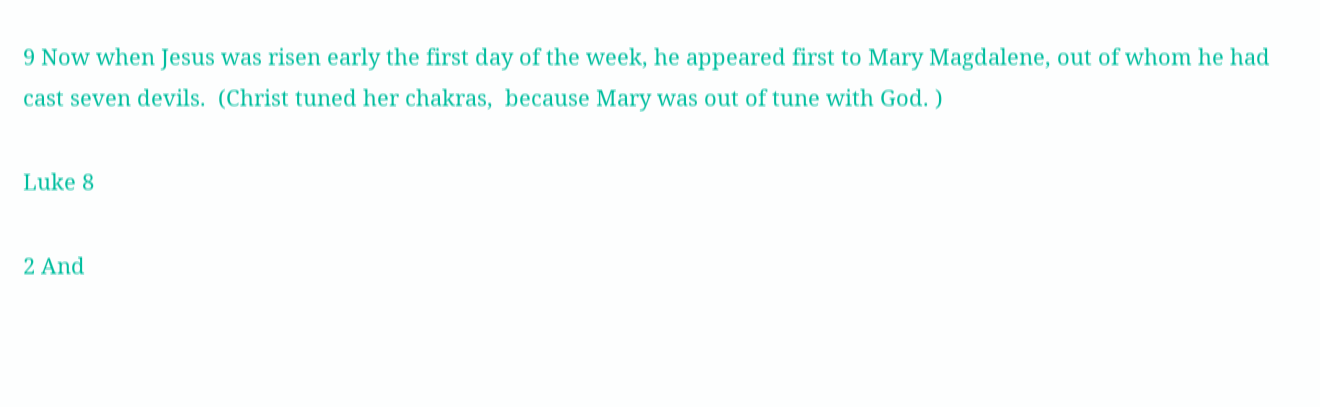9 Now when Jesus was risen early the first day of the week, he appeared first to Mary Magdalene, out of whom he had cast seven devils.  (Christ tuned her chakras,  because Mary was out of tune with God. )

Luke 8

2 And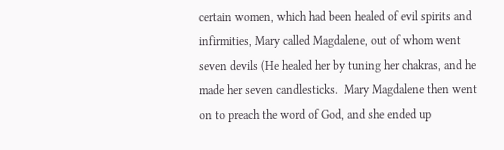certain women, which had been healed of evil spirits and infirmities, Mary called Magdalene, out of whom went seven devils (He healed her by tuning her chakras, and he made her seven candlesticks.  Mary Magdalene then went on to preach the word of God, and she ended up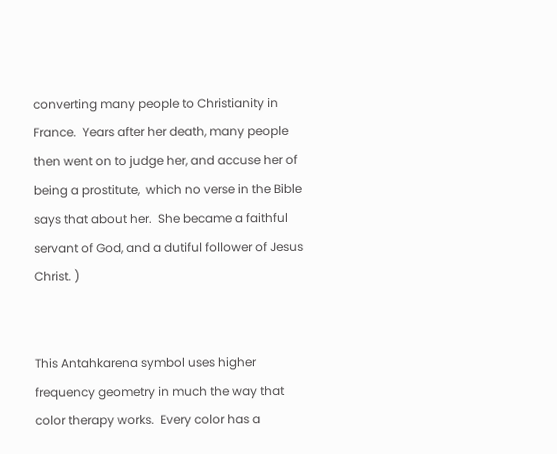converting many people to Christianity in France.  Years after her death, many people then went on to judge her, and accuse her of being a prostitute,  which no verse in the Bible says that about her.  She became a faithful servant of God, and a dutiful follower of Jesus Christ. )


This Antahkarena symbol uses higher frequency geometry in much the way that color therapy works.  Every color has a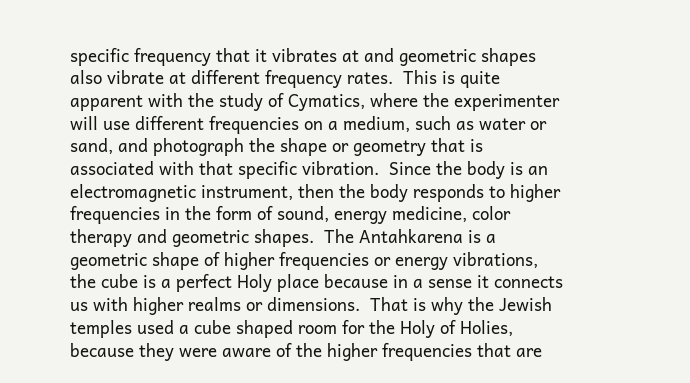specific frequency that it vibrates at and geometric shapes also vibrate at different frequency rates.  This is quite apparent with the study of Cymatics, where the experimenter will use different frequencies on a medium, such as water or sand, and photograph the shape or geometry that is associated with that specific vibration.  Since the body is an electromagnetic instrument, then the body responds to higher frequencies in the form of sound, energy medicine, color therapy and geometric shapes.  The Antahkarena is a geometric shape of higher frequencies or energy vibrations, the cube is a perfect Holy place because in a sense it connects us with higher realms or dimensions.  That is why the Jewish temples used a cube shaped room for the Holy of Holies, because they were aware of the higher frequencies that are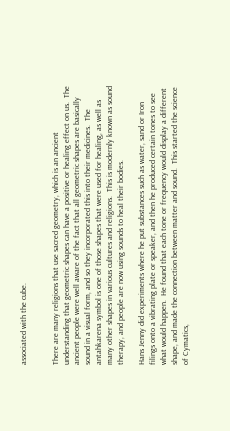associated with the cube.


There are many religions that use sacred geometry, which is an ancient understanding that geometric shapes can have a positive or healing effect on us.  The ancient people were well aware of the fact that all geometric shapes are basically sound in a visual form, and so they incorporated this into their medicines.  The antahkarena symbol is one of those shapes that were used for healing, as well as many other shapes in various cultures and religions.  This is modernly known as sound therapy, and people are now using sounds to heal their bodies.

Hans Jenny did experiments where he put substances such as water, sand or Iron filings onto a vibrating plate or speaker, and then he produced certain tones to see what would happen.  He found that each tone or frequency would display a different shape, and made the connection between matter and sound.  This started the science of Cymatics,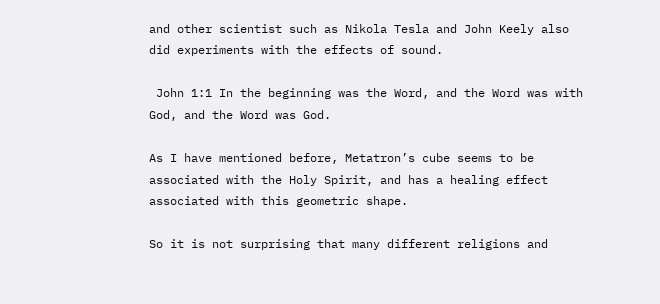and other scientist such as Nikola Tesla and John Keely also did experiments with the effects of sound.

 John 1:1 In the beginning was the Word, and the Word was with God, and the Word was God.

As I have mentioned before, Metatron’s cube seems to be associated with the Holy Spirit, and has a healing effect associated with this geometric shape.

So it is not surprising that many different religions and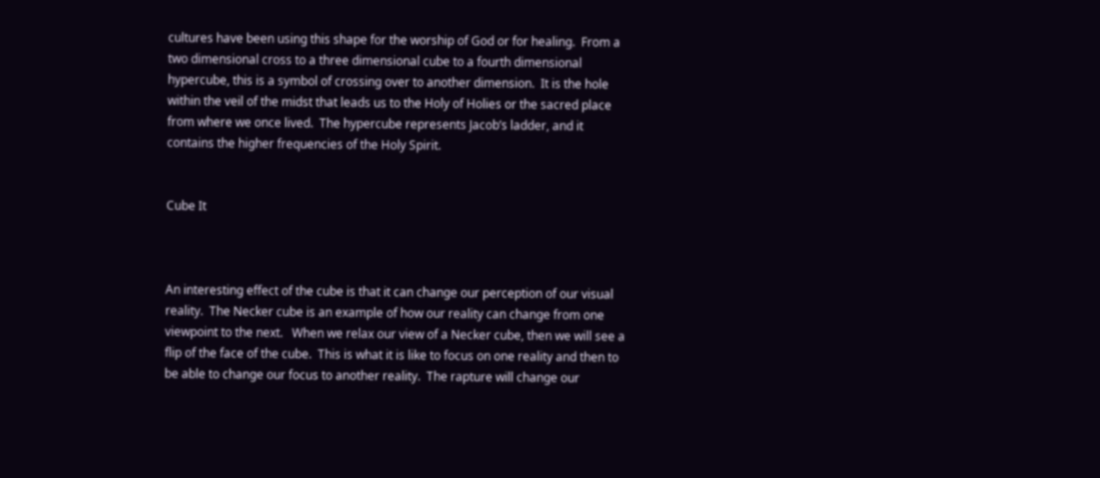cultures have been using this shape for the worship of God or for healing.  From a two dimensional cross to a three dimensional cube to a fourth dimensional hypercube, this is a symbol of crossing over to another dimension.  It is the hole within the veil of the midst that leads us to the Holy of Holies or the sacred place from where we once lived.  The hypercube represents Jacob’s ladder, and it contains the higher frequencies of the Holy Spirit.


Cube It



An interesting effect of the cube is that it can change our perception of our visual reality.  The Necker cube is an example of how our reality can change from one viewpoint to the next.   When we relax our view of a Necker cube, then we will see a flip of the face of the cube.  This is what it is like to focus on one reality and then to be able to change our focus to another reality.  The rapture will change our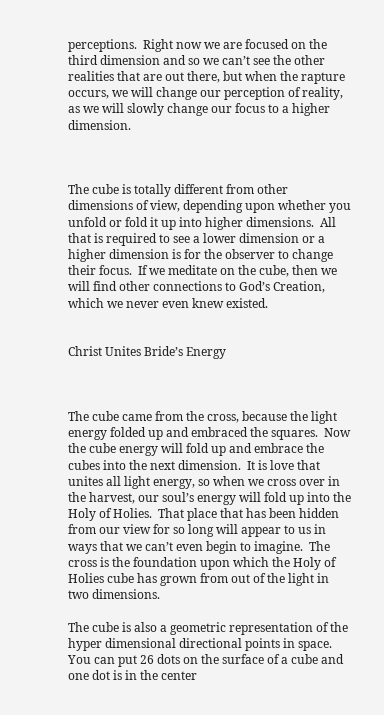perceptions.  Right now we are focused on the third dimension and so we can’t see the other realities that are out there, but when the rapture occurs, we will change our perception of reality, as we will slowly change our focus to a higher dimension.



The cube is totally different from other dimensions of view, depending upon whether you unfold or fold it up into higher dimensions.  All that is required to see a lower dimension or a higher dimension is for the observer to change their focus.  If we meditate on the cube, then we will find other connections to God’s Creation, which we never even knew existed.


Christ Unites Bride’s Energy



The cube came from the cross, because the light energy folded up and embraced the squares.  Now the cube energy will fold up and embrace the cubes into the next dimension.  It is love that unites all light energy, so when we cross over in the harvest, our soul’s energy will fold up into the Holy of Holies.  That place that has been hidden from our view for so long will appear to us in ways that we can’t even begin to imagine.  The cross is the foundation upon which the Holy of Holies cube has grown from out of the light in two dimensions.

The cube is also a geometric representation of the hyper dimensional directional points in space.  You can put 26 dots on the surface of a cube and one dot is in the center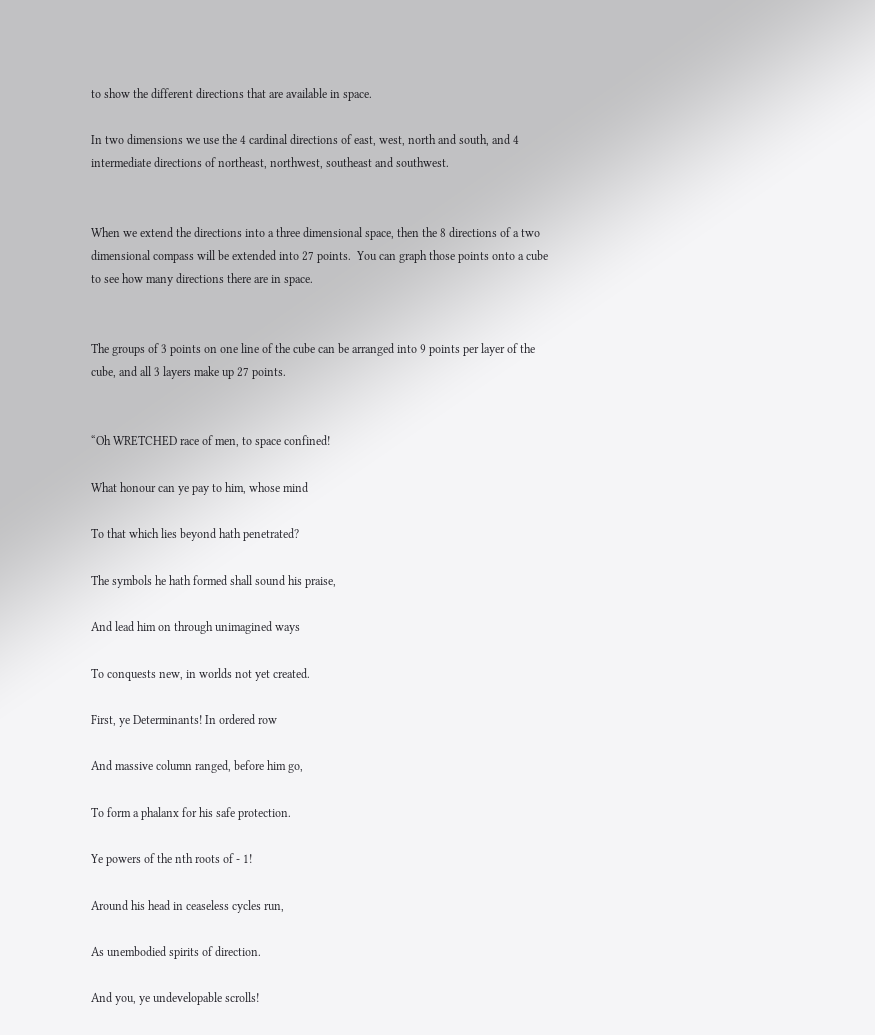to show the different directions that are available in space.

In two dimensions we use the 4 cardinal directions of east, west, north and south, and 4 intermediate directions of northeast, northwest, southeast and southwest.


When we extend the directions into a three dimensional space, then the 8 directions of a two dimensional compass will be extended into 27 points.  You can graph those points onto a cube to see how many directions there are in space.


The groups of 3 points on one line of the cube can be arranged into 9 points per layer of the cube, and all 3 layers make up 27 points.


“Oh WRETCHED race of men, to space confined!

What honour can ye pay to him, whose mind

To that which lies beyond hath penetrated?

The symbols he hath formed shall sound his praise,

And lead him on through unimagined ways

To conquests new, in worlds not yet created.

First, ye Determinants! In ordered row

And massive column ranged, before him go,

To form a phalanx for his safe protection.

Ye powers of the nth roots of - 1!

Around his head in ceaseless cycles run,

As unembodied spirits of direction.

And you, ye undevelopable scrolls!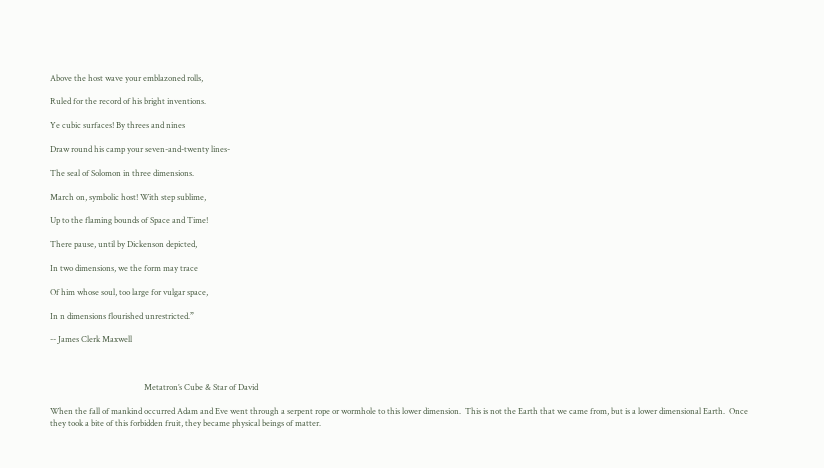Above the host wave your emblazoned rolls,

Ruled for the record of his bright inventions.

Ye cubic surfaces! By threes and nines

Draw round his camp your seven-and-twenty lines-

The seal of Solomon in three dimensions.

March on, symbolic host! With step sublime,

Up to the flaming bounds of Space and Time!

There pause, until by Dickenson depicted,

In two dimensions, we the form may trace

Of him whose soul, too large for vulgar space,

In n dimensions flourished unrestricted.”

-- James Clerk Maxwell



                                               Metatron’s Cube & Star of David

When the fall of mankind occurred Adam and Eve went through a serpent rope or wormhole to this lower dimension.  This is not the Earth that we came from, but is a lower dimensional Earth.  Once they took a bite of this forbidden fruit, they became physical beings of matter.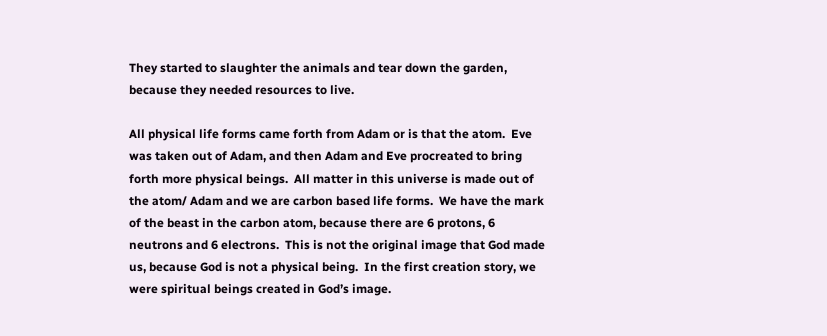They started to slaughter the animals and tear down the garden, because they needed resources to live.

All physical life forms came forth from Adam or is that the atom.  Eve was taken out of Adam, and then Adam and Eve procreated to bring forth more physical beings.  All matter in this universe is made out of the atom/ Adam and we are carbon based life forms.  We have the mark of the beast in the carbon atom, because there are 6 protons, 6 neutrons and 6 electrons.  This is not the original image that God made us, because God is not a physical being.  In the first creation story, we were spiritual beings created in God’s image.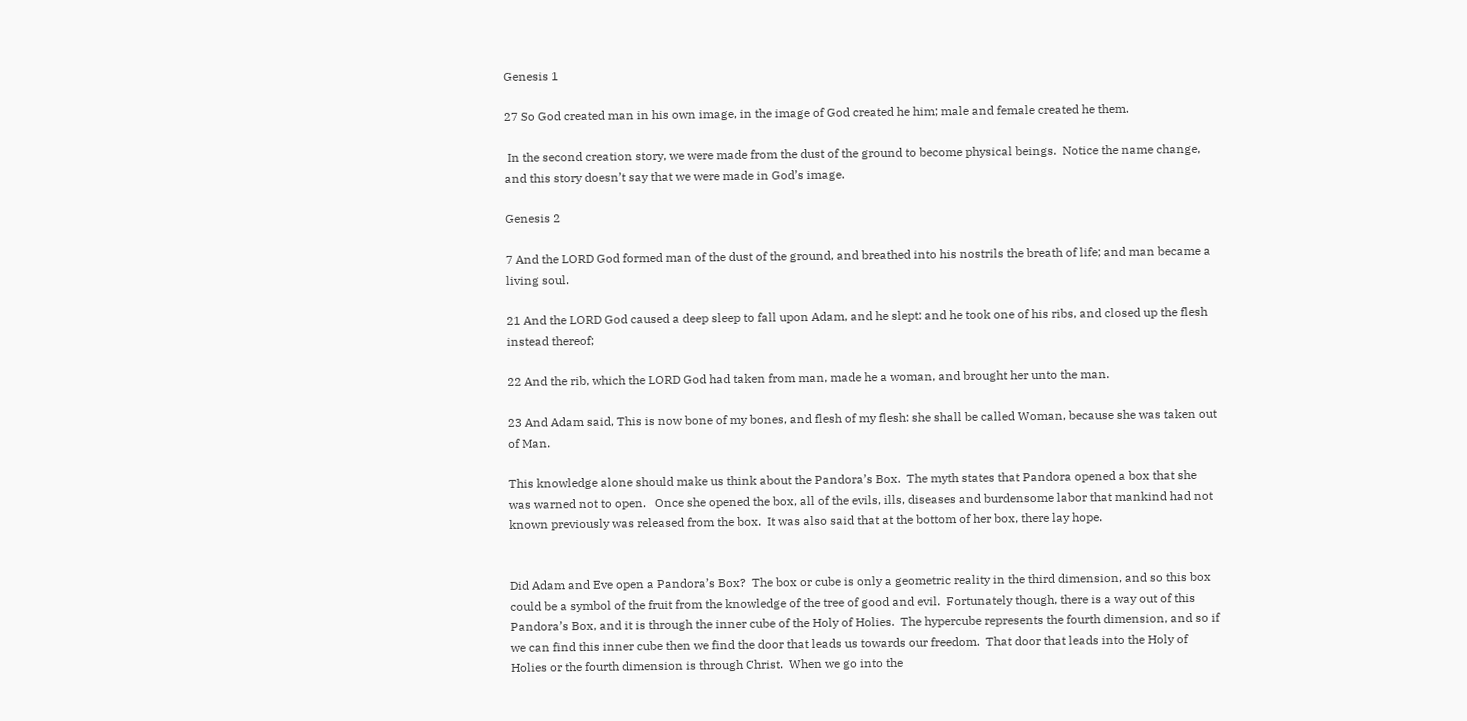Genesis 1

27 So God created man in his own image, in the image of God created he him; male and female created he them.

 In the second creation story, we were made from the dust of the ground to become physical beings.  Notice the name change, and this story doesn’t say that we were made in God’s image.

Genesis 2

7 And the LORD God formed man of the dust of the ground, and breathed into his nostrils the breath of life; and man became a living soul.

21 And the LORD God caused a deep sleep to fall upon Adam, and he slept: and he took one of his ribs, and closed up the flesh instead thereof;

22 And the rib, which the LORD God had taken from man, made he a woman, and brought her unto the man.

23 And Adam said, This is now bone of my bones, and flesh of my flesh: she shall be called Woman, because she was taken out of Man.

This knowledge alone should make us think about the Pandora’s Box.  The myth states that Pandora opened a box that she was warned not to open.   Once she opened the box, all of the evils, ills, diseases and burdensome labor that mankind had not known previously was released from the box.  It was also said that at the bottom of her box, there lay hope.


Did Adam and Eve open a Pandora’s Box?  The box or cube is only a geometric reality in the third dimension, and so this box could be a symbol of the fruit from the knowledge of the tree of good and evil.  Fortunately though, there is a way out of this Pandora’s Box, and it is through the inner cube of the Holy of Holies.  The hypercube represents the fourth dimension, and so if we can find this inner cube then we find the door that leads us towards our freedom.  That door that leads into the Holy of Holies or the fourth dimension is through Christ.  When we go into the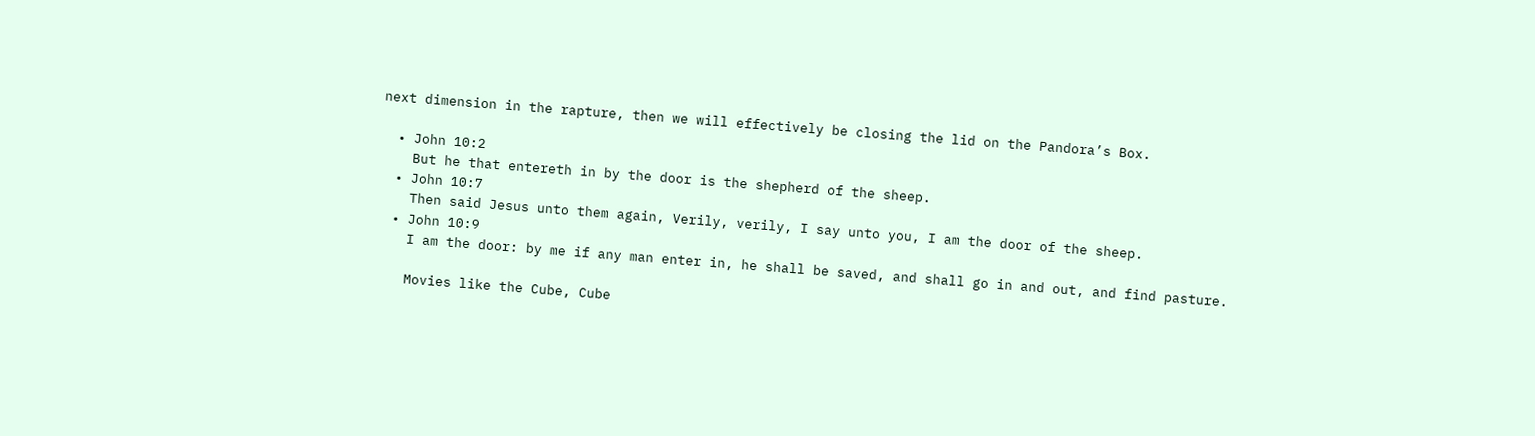next dimension in the rapture, then we will effectively be closing the lid on the Pandora’s Box.

  • John 10:2
    But he that entereth in by the door is the shepherd of the sheep.
  • John 10:7
    Then said Jesus unto them again, Verily, verily, I say unto you, I am the door of the sheep.
  • John 10:9
    I am the door: by me if any man enter in, he shall be saved, and shall go in and out, and find pasture.

    Movies like the Cube, Cube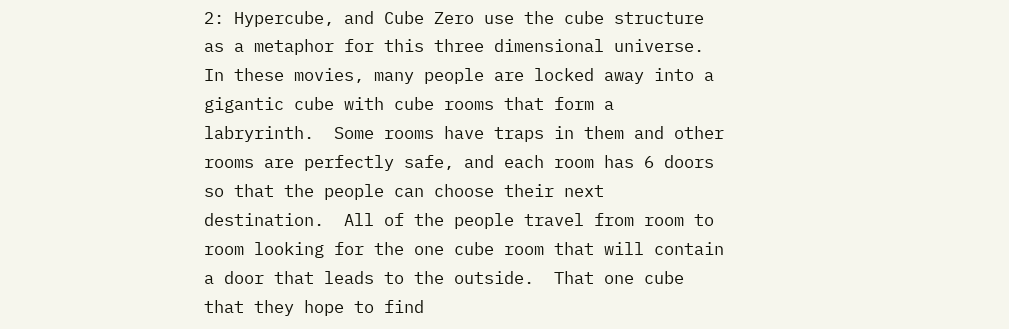2: Hypercube, and Cube Zero use the cube structure as a metaphor for this three dimensional universe.  In these movies, many people are locked away into a gigantic cube with cube rooms that form a labryrinth.  Some rooms have traps in them and other rooms are perfectly safe, and each room has 6 doors so that the people can choose their next destination.  All of the people travel from room to room looking for the one cube room that will contain a door that leads to the outside.  That one cube that they hope to find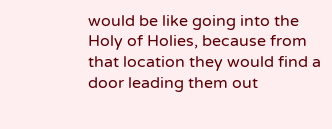would be like going into the Holy of Holies, because from that location they would find a door leading them out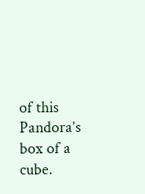of this Pandora’s box of a cube.